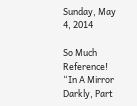Sunday, May 4, 2014

So Much Reference! “In A Mirror Darkly, Part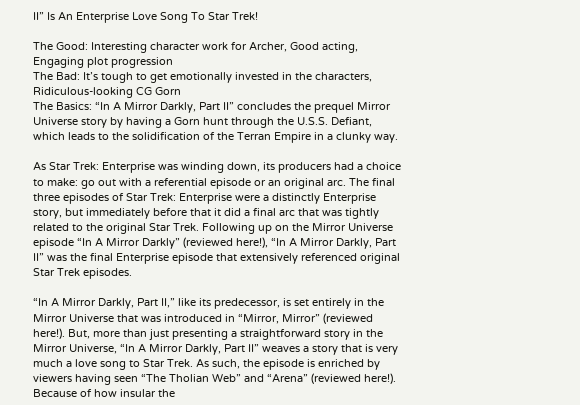II” Is An Enterprise Love Song To Star Trek!

The Good: Interesting character work for Archer, Good acting, Engaging plot progression
The Bad: It’s tough to get emotionally invested in the characters, Ridiculous-looking CG Gorn
The Basics: “In A Mirror Darkly, Part II” concludes the prequel Mirror Universe story by having a Gorn hunt through the U.S.S. Defiant, which leads to the solidification of the Terran Empire in a clunky way.

As Star Trek: Enterprise was winding down, its producers had a choice to make: go out with a referential episode or an original arc. The final three episodes of Star Trek: Enterprise were a distinctly Enterprise story, but immediately before that it did a final arc that was tightly related to the original Star Trek. Following up on the Mirror Universe episode “In A Mirror Darkly” (reviewed here!), “In A Mirror Darkly, Part II” was the final Enterprise episode that extensively referenced original Star Trek episodes.

“In A Mirror Darkly, Part II,” like its predecessor, is set entirely in the Mirror Universe that was introduced in “Mirror, Mirror” (reviewed here!). But, more than just presenting a straightforward story in the Mirror Universe, “In A Mirror Darkly, Part II” weaves a story that is very much a love song to Star Trek. As such, the episode is enriched by viewers having seen “The Tholian Web” and “Arena” (reviewed here!). Because of how insular the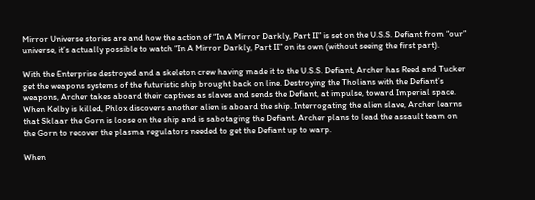Mirror Universe stories are and how the action of “In A Mirror Darkly, Part II” is set on the U.S.S. Defiant from “our” universe, it’s actually possible to watch “In A Mirror Darkly, Part II” on its own (without seeing the first part).

With the Enterprise destroyed and a skeleton crew having made it to the U.S.S. Defiant, Archer has Reed and Tucker get the weapons systems of the futuristic ship brought back on line. Destroying the Tholians with the Defiant’s weapons, Archer takes aboard their captives as slaves and sends the Defiant, at impulse, toward Imperial space. When Kelby is killed, Phlox discovers another alien is aboard the ship. Interrogating the alien slave, Archer learns that Sklaar the Gorn is loose on the ship and is sabotaging the Defiant. Archer plans to lead the assault team on the Gorn to recover the plasma regulators needed to get the Defiant up to warp.

When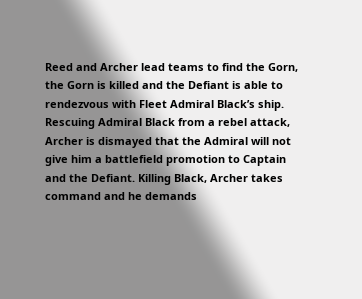Reed and Archer lead teams to find the Gorn, the Gorn is killed and the Defiant is able to rendezvous with Fleet Admiral Black’s ship. Rescuing Admiral Black from a rebel attack, Archer is dismayed that the Admiral will not give him a battlefield promotion to Captain and the Defiant. Killing Black, Archer takes command and he demands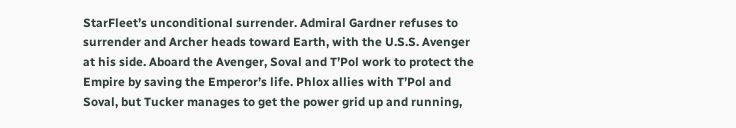StarFleet’s unconditional surrender. Admiral Gardner refuses to surrender and Archer heads toward Earth, with the U.S.S. Avenger at his side. Aboard the Avenger, Soval and T’Pol work to protect the Empire by saving the Emperor’s life. Phlox allies with T’Pol and Soval, but Tucker manages to get the power grid up and running,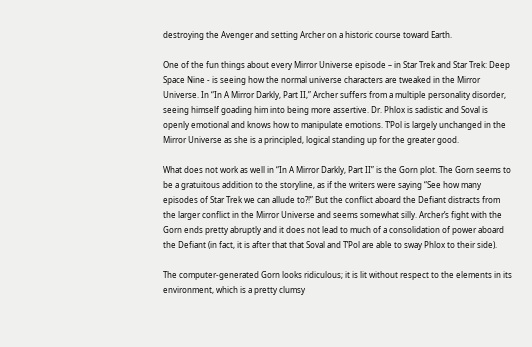destroying the Avenger and setting Archer on a historic course toward Earth.

One of the fun things about every Mirror Universe episode – in Star Trek and Star Trek: Deep Space Nine - is seeing how the normal universe characters are tweaked in the Mirror Universe. In “In A Mirror Darkly, Part II,” Archer suffers from a multiple personality disorder, seeing himself goading him into being more assertive. Dr. Phlox is sadistic and Soval is openly emotional and knows how to manipulate emotions. T’Pol is largely unchanged in the Mirror Universe as she is a principled, logical standing up for the greater good.

What does not work as well in “In A Mirror Darkly, Part II” is the Gorn plot. The Gorn seems to be a gratuitous addition to the storyline, as if the writers were saying “See how many episodes of Star Trek we can allude to?!” But the conflict aboard the Defiant distracts from the larger conflict in the Mirror Universe and seems somewhat silly. Archer’s fight with the Gorn ends pretty abruptly and it does not lead to much of a consolidation of power aboard the Defiant (in fact, it is after that that Soval and T’Pol are able to sway Phlox to their side).

The computer-generated Gorn looks ridiculous; it is lit without respect to the elements in its environment, which is a pretty clumsy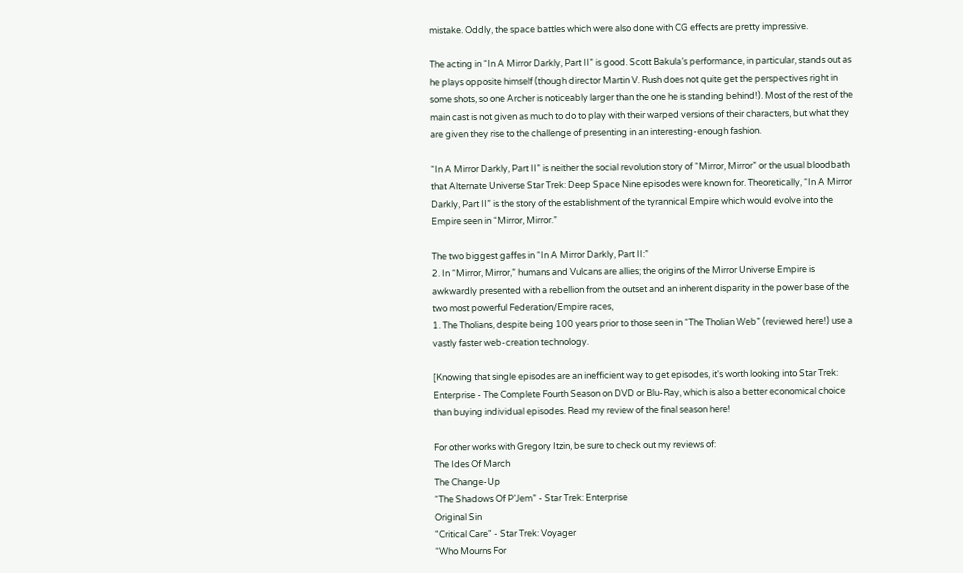mistake. Oddly, the space battles which were also done with CG effects are pretty impressive.

The acting in “In A Mirror Darkly, Part II” is good. Scott Bakula’s performance, in particular, stands out as he plays opposite himself (though director Martin V. Rush does not quite get the perspectives right in some shots, so one Archer is noticeably larger than the one he is standing behind!). Most of the rest of the main cast is not given as much to do to play with their warped versions of their characters, but what they are given they rise to the challenge of presenting in an interesting-enough fashion.

“In A Mirror Darkly, Part II” is neither the social revolution story of “Mirror, Mirror” or the usual bloodbath that Alternate Universe Star Trek: Deep Space Nine episodes were known for. Theoretically, “In A Mirror Darkly, Part II” is the story of the establishment of the tyrannical Empire which would evolve into the Empire seen in “Mirror, Mirror.”

The two biggest gaffes in “In A Mirror Darkly, Part II:”
2. In “Mirror, Mirror,” humans and Vulcans are allies; the origins of the Mirror Universe Empire is awkwardly presented with a rebellion from the outset and an inherent disparity in the power base of the two most powerful Federation/Empire races,
1. The Tholians, despite being 100 years prior to those seen in “The Tholian Web” (reviewed here!) use a vastly faster web-creation technology.

[Knowing that single episodes are an inefficient way to get episodes, it's worth looking into Star Trek: Enterprise - The Complete Fourth Season on DVD or Blu-Ray, which is also a better economical choice than buying individual episodes. Read my review of the final season here!

For other works with Gregory Itzin, be sure to check out my reviews of:
The Ides Of March
The Change-Up
“The Shadows Of P’Jem” - Star Trek: Enterprise
Original Sin
"Critical Care" - Star Trek: Voyager
“Who Mourns For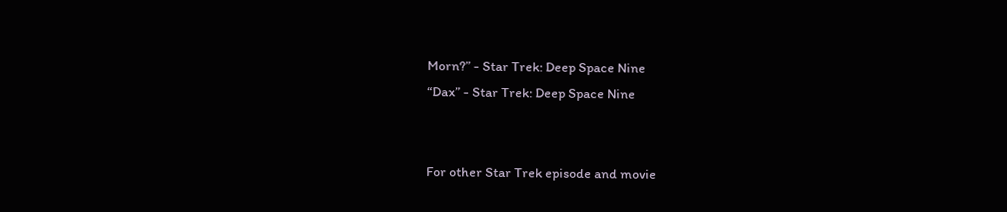Morn?” - Star Trek: Deep Space Nine
“Dax” - Star Trek: Deep Space Nine


For other Star Trek episode and movie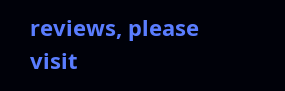reviews, please visit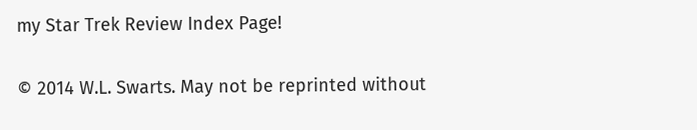my Star Trek Review Index Page!

© 2014 W.L. Swarts. May not be reprinted without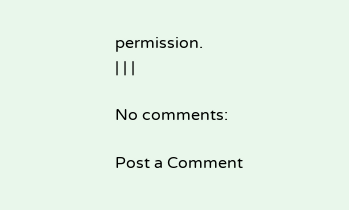permission.
| | |

No comments:

Post a Comment